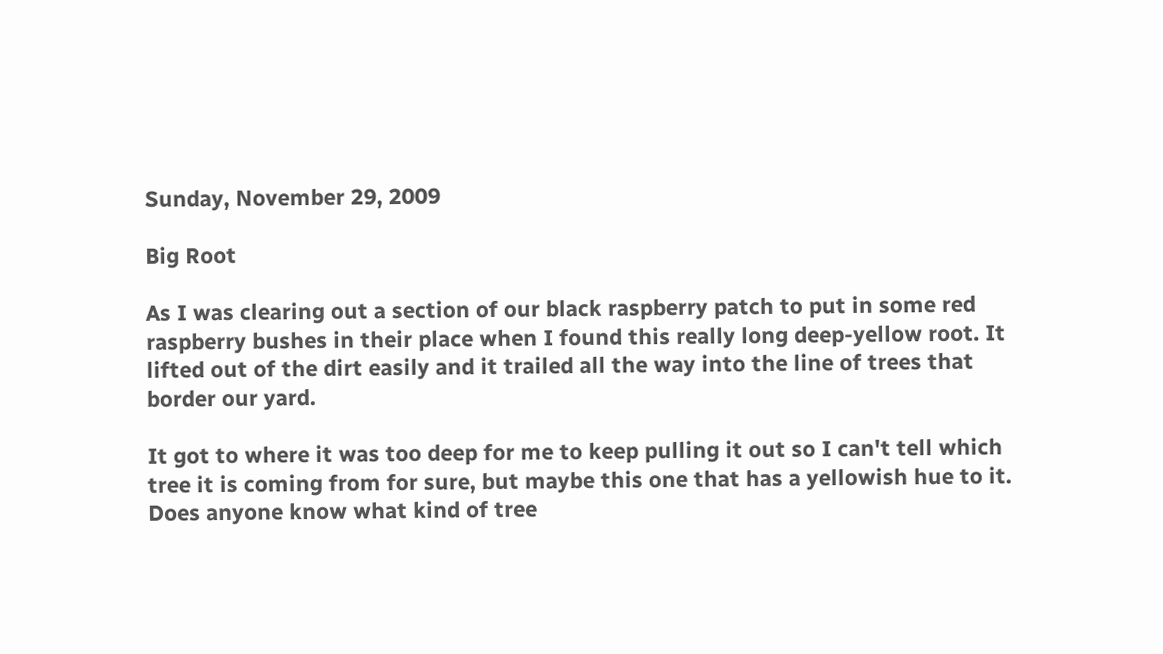Sunday, November 29, 2009

Big Root

As I was clearing out a section of our black raspberry patch to put in some red raspberry bushes in their place when I found this really long deep-yellow root. It lifted out of the dirt easily and it trailed all the way into the line of trees that border our yard.

It got to where it was too deep for me to keep pulling it out so I can't tell which tree it is coming from for sure, but maybe this one that has a yellowish hue to it. Does anyone know what kind of tree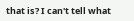that is? I can't tell what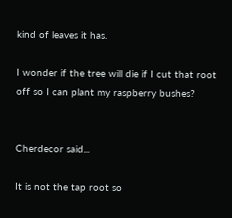kind of leaves it has.

I wonder if the tree will die if I cut that root off so I can plant my raspberry bushes?


Cherdecor said...

It is not the tap root so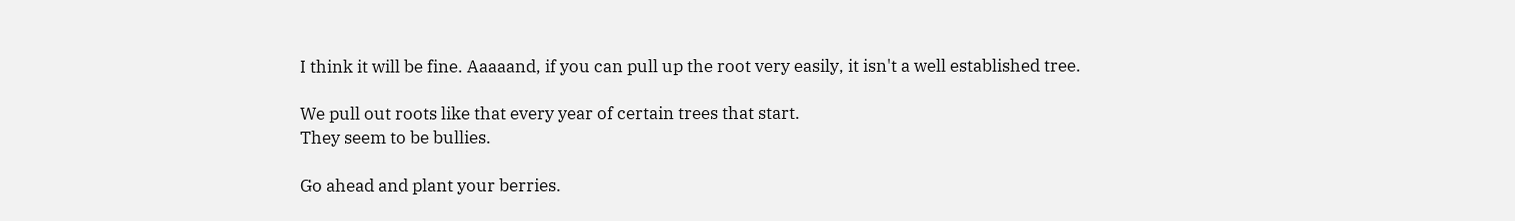I think it will be fine. Aaaaand, if you can pull up the root very easily, it isn't a well established tree.

We pull out roots like that every year of certain trees that start.
They seem to be bullies.

Go ahead and plant your berries.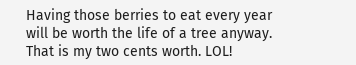Having those berries to eat every year will be worth the life of a tree anyway. That is my two cents worth. LOL!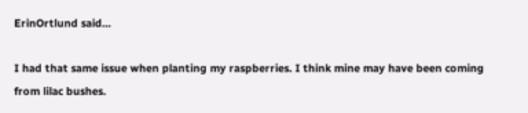ErinOrtlund said...

I had that same issue when planting my raspberries. I think mine may have been coming from lilac bushes.